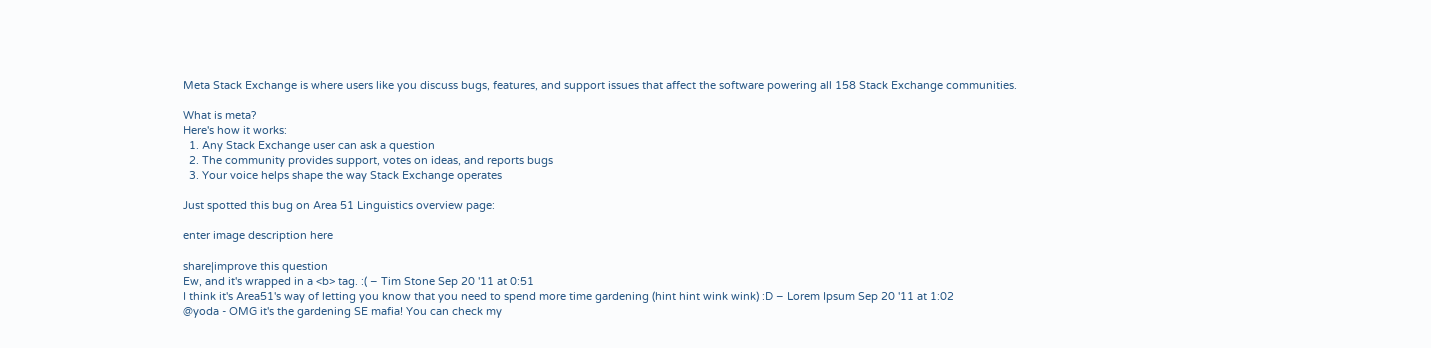Meta Stack Exchange is where users like you discuss bugs, features, and support issues that affect the software powering all 158 Stack Exchange communities.

What is meta?
Here's how it works:
  1. Any Stack Exchange user can ask a question
  2. The community provides support, votes on ideas, and reports bugs
  3. Your voice helps shape the way Stack Exchange operates

Just spotted this bug on Area 51 Linguistics overview page:

enter image description here

share|improve this question
Ew, and it's wrapped in a <b> tag. :( – Tim Stone Sep 20 '11 at 0:51
I think it's Area51's way of letting you know that you need to spend more time gardening (hint hint wink wink) :D – Lorem Ipsum Sep 20 '11 at 1:02
@yoda - OMG it's the gardening SE mafia! You can check my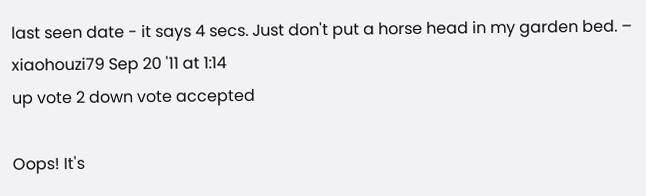last seen date - it says 4 secs. Just don't put a horse head in my garden bed. – xiaohouzi79 Sep 20 '11 at 1:14
up vote 2 down vote accepted

Oops! It's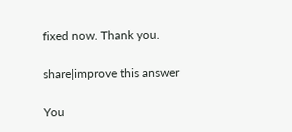fixed now. Thank you.

share|improve this answer

You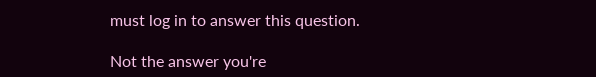must log in to answer this question.

Not the answer you're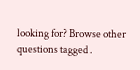looking for? Browse other questions tagged .